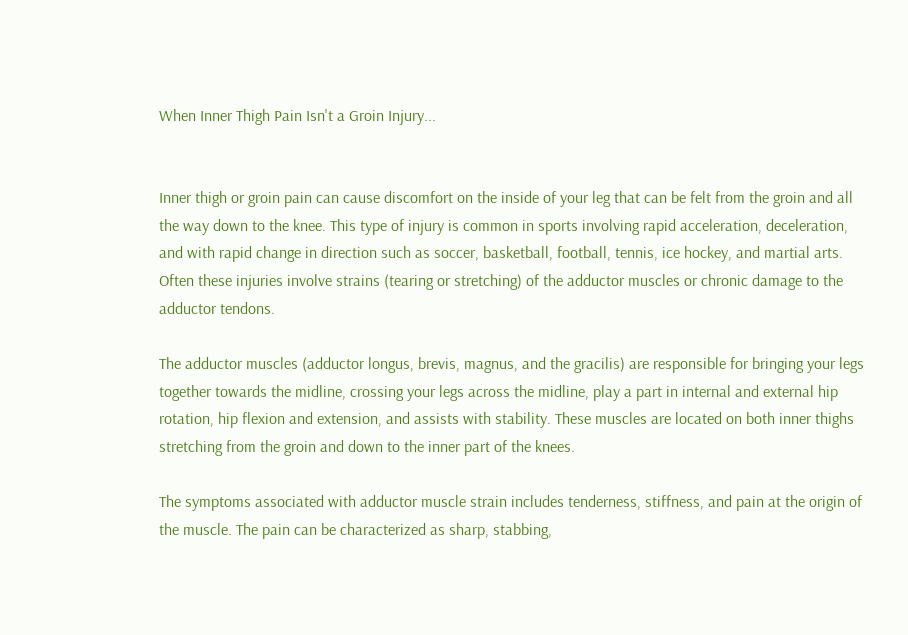When Inner Thigh Pain Isn't a Groin Injury...


Inner thigh or groin pain can cause discomfort on the inside of your leg that can be felt from the groin and all the way down to the knee. This type of injury is common in sports involving rapid acceleration, deceleration, and with rapid change in direction such as soccer, basketball, football, tennis, ice hockey, and martial arts. Often these injuries involve strains (tearing or stretching) of the adductor muscles or chronic damage to the adductor tendons.

The adductor muscles (adductor longus, brevis, magnus, and the gracilis) are responsible for bringing your legs together towards the midline, crossing your legs across the midline, play a part in internal and external hip rotation, hip flexion and extension, and assists with stability. These muscles are located on both inner thighs stretching from the groin and down to the inner part of the knees.

The symptoms associated with adductor muscle strain includes tenderness, stiffness, and pain at the origin of the muscle. The pain can be characterized as sharp, stabbing,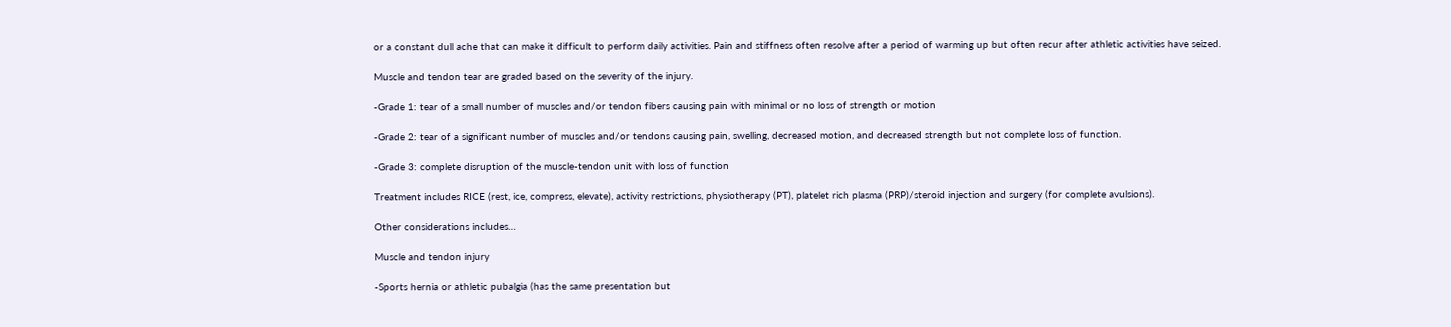or a constant dull ache that can make it difficult to perform daily activities. Pain and stiffness often resolve after a period of warming up but often recur after athletic activities have seized.

Muscle and tendon tear are graded based on the severity of the injury.

-Grade 1: tear of a small number of muscles and/or tendon fibers causing pain with minimal or no loss of strength or motion

-Grade 2: tear of a significant number of muscles and/or tendons causing pain, swelling, decreased motion, and decreased strength but not complete loss of function.

-Grade 3: complete disruption of the muscle-tendon unit with loss of function

Treatment includes RICE (rest, ice, compress, elevate), activity restrictions, physiotherapy (PT), platelet rich plasma (PRP)/steroid injection and surgery (for complete avulsions).

Other considerations includes…

Muscle and tendon injury

-Sports hernia or athletic pubalgia (has the same presentation but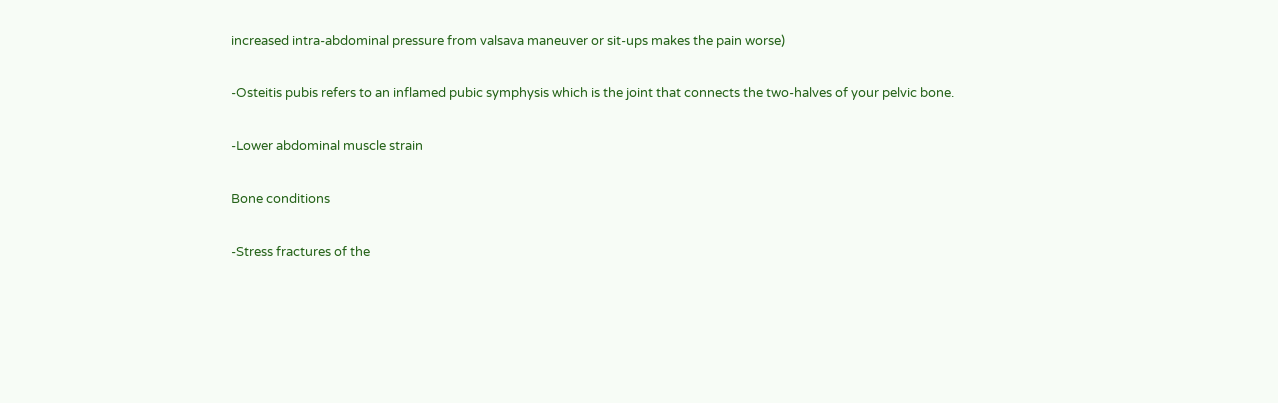increased intra-abdominal pressure from valsava maneuver or sit-ups makes the pain worse)

-Osteitis pubis refers to an inflamed pubic symphysis which is the joint that connects the two-halves of your pelvic bone.

-Lower abdominal muscle strain

Bone conditions

-Stress fractures of the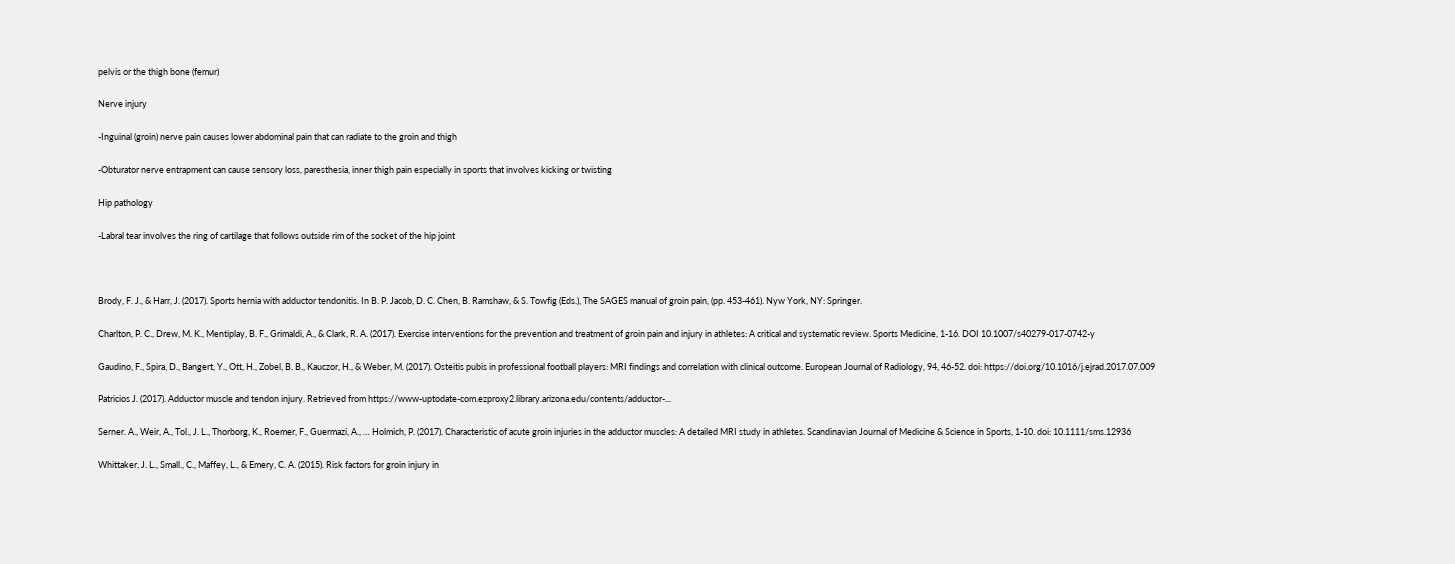pelvis or the thigh bone (femur)

Nerve injury

-Inguinal (groin) nerve pain causes lower abdominal pain that can radiate to the groin and thigh

-Obturator nerve entrapment can cause sensory loss, paresthesia, inner thigh pain especially in sports that involves kicking or twisting

Hip pathology

-Labral tear involves the ring of cartilage that follows outside rim of the socket of the hip joint



Brody, F. J., & Harr, J. (2017). Sports hernia with adductor tendonitis. In B. P. Jacob, D. C. Chen, B. Ramshaw, & S. Towfig (Eds.), The SAGES manual of groin pain, (pp. 453-461). Nyw York, NY: Springer.

Charlton, P. C., Drew, M. K., Mentiplay, B. F., Grimaldi, A., & Clark, R. A. (2017). Exercise interventions for the prevention and treatment of groin pain and injury in athletes: A critical and systematic review. Sports Medicine, 1-16. DOI 10.1007/s40279-017-0742-y

Gaudino, F., Spira, D., Bangert, Y., Ott, H., Zobel, B. B., Kauczor, H., & Weber, M. (2017). Osteitis pubis in professional football players: MRI findings and correlation with clinical outcome. European Journal of Radiology, 94, 46-52. doi: https://doi.org/10.1016/j.ejrad.2017.07.009

Patricios J. (2017). Adductor muscle and tendon injury. Retrieved from https://www-uptodate-com.ezproxy2.library.arizona.edu/contents/adductor-...

Serner. A., Weir, A., Tol., J. L., Thorborg, K., Roemer, F., Guermazi, A., … Holmich, P. (2017). Characteristic of acute groin injuries in the adductor muscles: A detailed MRI study in athletes. Scandinavian Journal of Medicine & Science in Sports, 1-10. doi: 10.1111/sms.12936

Whittaker, J. L., Small., C., Maffey, L., & Emery, C. A. (2015). Risk factors for groin injury in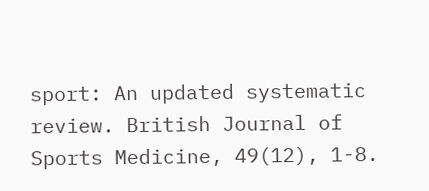sport: An updated systematic review. British Journal of Sports Medicine, 49(12), 1-8.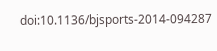doi:10.1136/bjsports-2014-094287